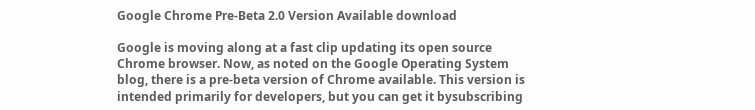Google Chrome Pre-Beta 2.0 Version Available download

Google is moving along at a fast clip updating its open source Chrome browser. Now, as noted on the Google Operating System blog, there is a pre-beta version of Chrome available. This version is intended primarily for developers, but you can get it bysubscribing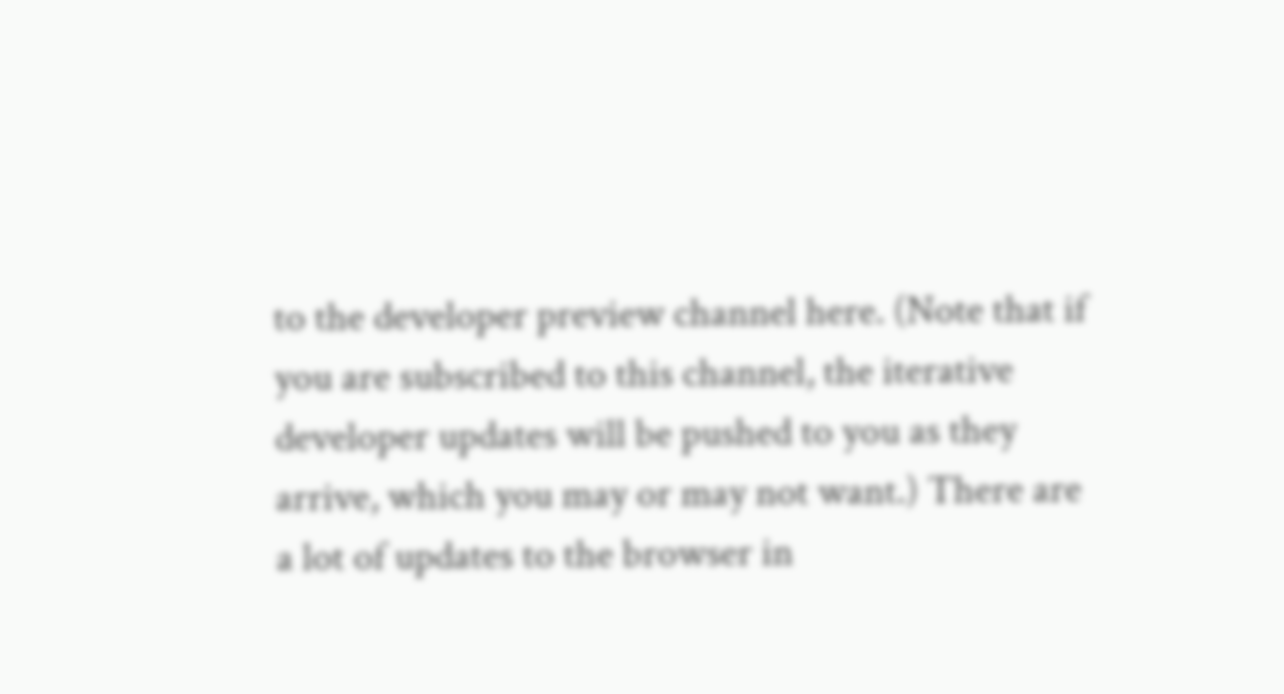to the developer preview channel here. (Note that if you are subscribed to this channel, the iterative developer updates will be pushed to you as they arrive, which you may or may not want.) There are a lot of updates to the browser in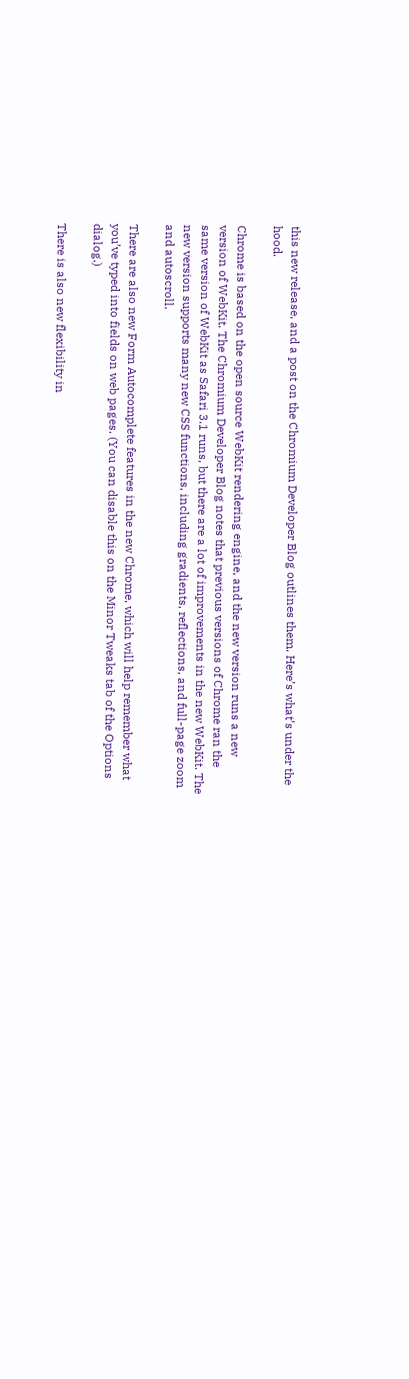this new release, and a post on the Chromium Developer Blog outlines them. Here’s what’s under the hood.

Chrome is based on the open source WebKit rendering engine, and the new version runs a new version of WebKit. The Chromium Developer Blog notes that previous versions of Chrome ran the same version of WebKit as Safari 3.1 runs, but there are a lot of improvements in the new WebKit. The new version supports many new CSS functions, including gradients, reflections, and full-page zoom and autoscroll.

There are also new Form Autocomplete features in the new Chrome, which will help remember what you’ve typed into fields on web pages. (You can disable this on the Minor Tweaks tab of the Options dialog.)

There is also new flexibility in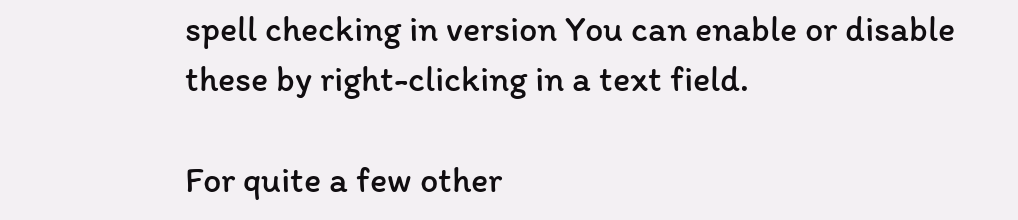spell checking in version You can enable or disable these by right-clicking in a text field.

For quite a few other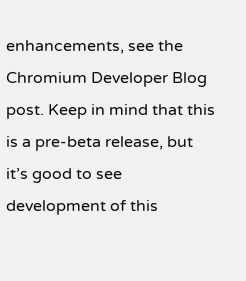enhancements, see the Chromium Developer Blog post. Keep in mind that this is a pre-beta release, but it’s good to see development of this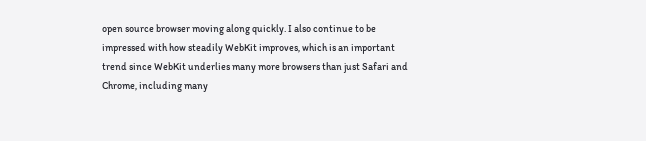open source browser moving along quickly. I also continue to be impressed with how steadily WebKit improves, which is an important trend since WebKit underlies many more browsers than just Safari and Chrome, including many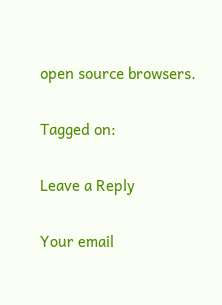open source browsers.

Tagged on:

Leave a Reply

Your email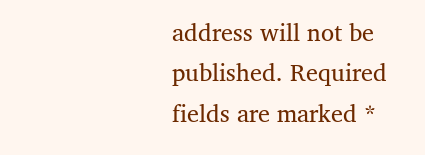address will not be published. Required fields are marked *